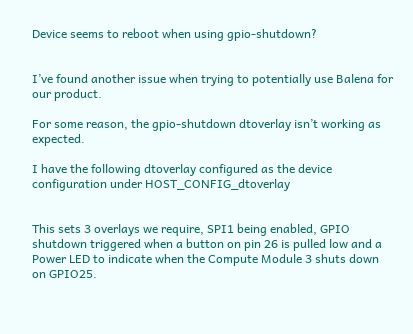Device seems to reboot when using gpio-shutdown?


I’ve found another issue when trying to potentially use Balena for our product.

For some reason, the gpio-shutdown dtoverlay isn’t working as expected.

I have the following dtoverlay configured as the device configuration under HOST_CONFIG_dtoverlay


This sets 3 overlays we require, SPI1 being enabled, GPIO shutdown triggered when a button on pin 26 is pulled low and a Power LED to indicate when the Compute Module 3 shuts down on GPIO25.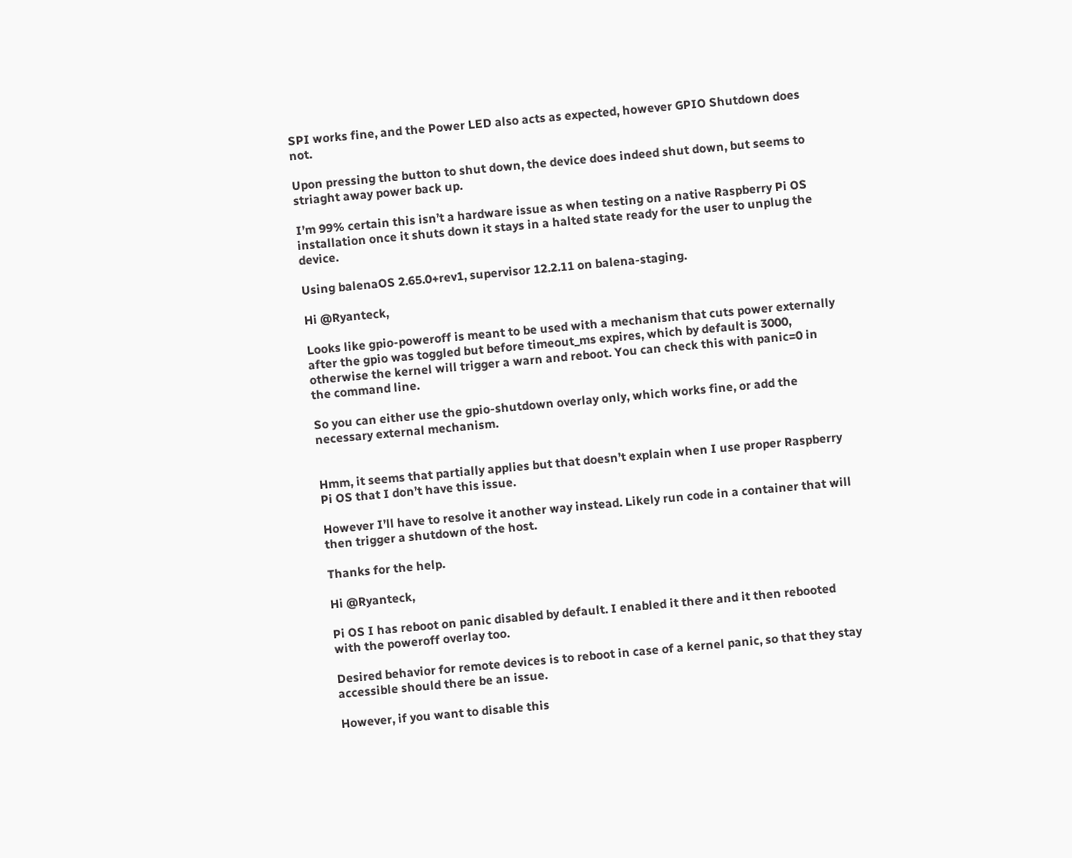SPI works fine, and the Power LED also acts as expected, however GPIO Shutdown does not.

Upon pressing the button to shut down, the device does indeed shut down, but seems to striaght away power back up.

I’m 99% certain this isn’t a hardware issue as when testing on a native Raspberry Pi OS installation once it shuts down it stays in a halted state ready for the user to unplug the device.

Using balenaOS 2.65.0+rev1, supervisor 12.2.11 on balena-staging.

Hi @Ryanteck,

Looks like gpio-poweroff is meant to be used with a mechanism that cuts power externally after the gpio was toggled but before timeout_ms expires, which by default is 3000, otherwise the kernel will trigger a warn and reboot. You can check this with panic=0 in the command line.

So you can either use the gpio-shutdown overlay only, which works fine, or add the necessary external mechanism.


Hmm, it seems that partially applies but that doesn’t explain when I use proper Raspberry Pi OS that I don’t have this issue.

However I’ll have to resolve it another way instead. Likely run code in a container that will then trigger a shutdown of the host.

Thanks for the help.

Hi @Ryanteck,

Pi OS I has reboot on panic disabled by default. I enabled it there and it then rebooted with the poweroff overlay too.

Desired behavior for remote devices is to reboot in case of a kernel panic, so that they stay accessible should there be an issue.

However, if you want to disable this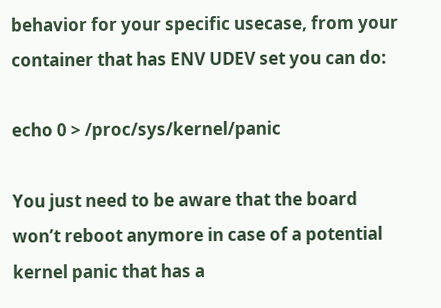behavior for your specific usecase, from your container that has ENV UDEV set you can do:

echo 0 > /proc/sys/kernel/panic

You just need to be aware that the board won’t reboot anymore in case of a potential kernel panic that has a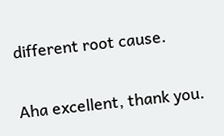different root cause.

Aha excellent, thank you.